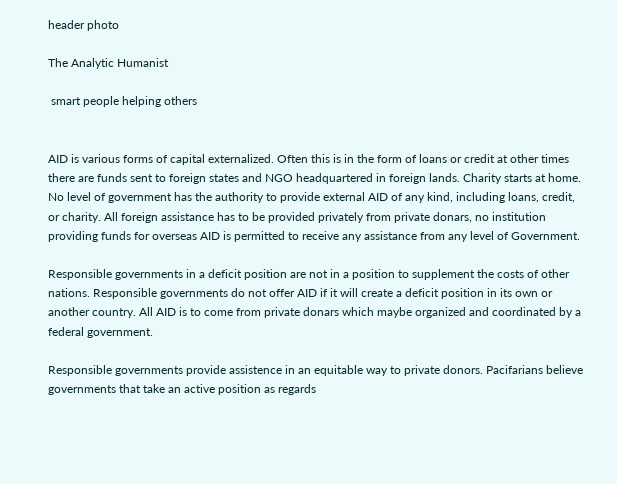header photo

The Analytic Humanist

 smart people helping others


AID is various forms of capital externalized. Often this is in the form of loans or credit at other times there are funds sent to foreign states and NGO headquartered in foreign lands. Charity starts at home. No level of government has the authority to provide external AID of any kind, including loans, credit, or charity. All foreign assistance has to be provided privately from private donars, no institution providing funds for overseas AID is permitted to receive any assistance from any level of Government.

Responsible governments in a deficit position are not in a position to supplement the costs of other nations. Responsible governments do not offer AID if it will create a deficit position in its own or another country. All AID is to come from private donars which maybe organized and coordinated by a federal government.

Responsible governments provide assistence in an equitable way to private donors. Pacifarians believe governments that take an active position as regards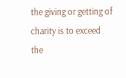the giving or getting of charity is to exceed the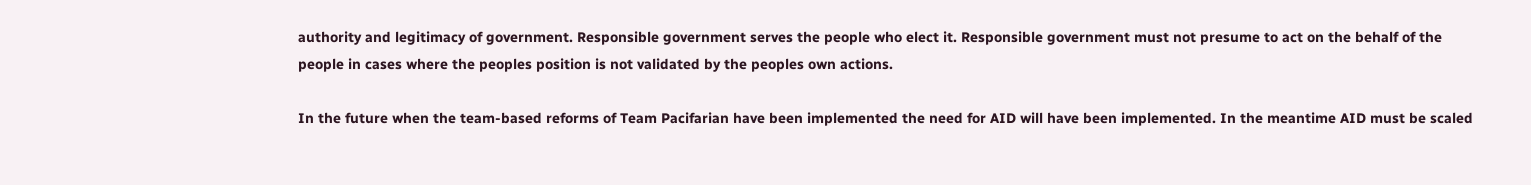authority and legitimacy of government. Responsible government serves the people who elect it. Responsible government must not presume to act on the behalf of the people in cases where the peoples position is not validated by the peoples own actions.

In the future when the team-based reforms of Team Pacifarian have been implemented the need for AID will have been implemented. In the meantime AID must be scaled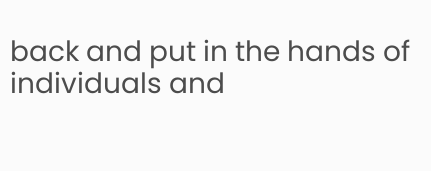back and put in the hands of individuals and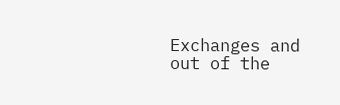Exchanges and out of the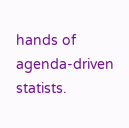hands of agenda-driven statists.